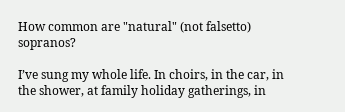How common are "natural" (not falsetto) sopranos?

I’ve sung my whole life. In choirs, in the car, in the shower, at family holiday gatherings, in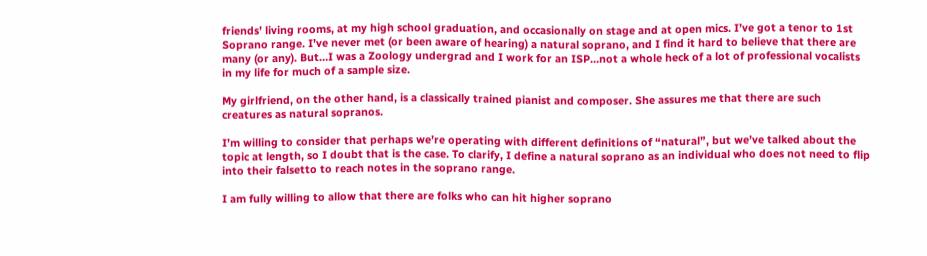friends’ living rooms, at my high school graduation, and occasionally on stage and at open mics. I’ve got a tenor to 1st Soprano range. I’ve never met (or been aware of hearing) a natural soprano, and I find it hard to believe that there are many (or any). But…I was a Zoology undergrad and I work for an ISP…not a whole heck of a lot of professional vocalists in my life for much of a sample size.

My girlfriend, on the other hand, is a classically trained pianist and composer. She assures me that there are such creatures as natural sopranos.

I’m willing to consider that perhaps we’re operating with different definitions of “natural”, but we’ve talked about the topic at length, so I doubt that is the case. To clarify, I define a natural soprano as an individual who does not need to flip into their falsetto to reach notes in the soprano range.

I am fully willing to allow that there are folks who can hit higher soprano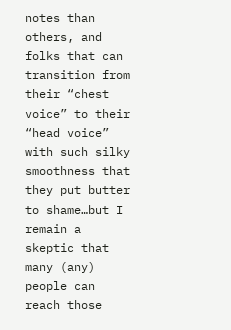notes than others, and folks that can transition from their “chest voice” to their “head voice” with such silky smoothness that they put butter to shame…but I remain a skeptic that many (any) people can reach those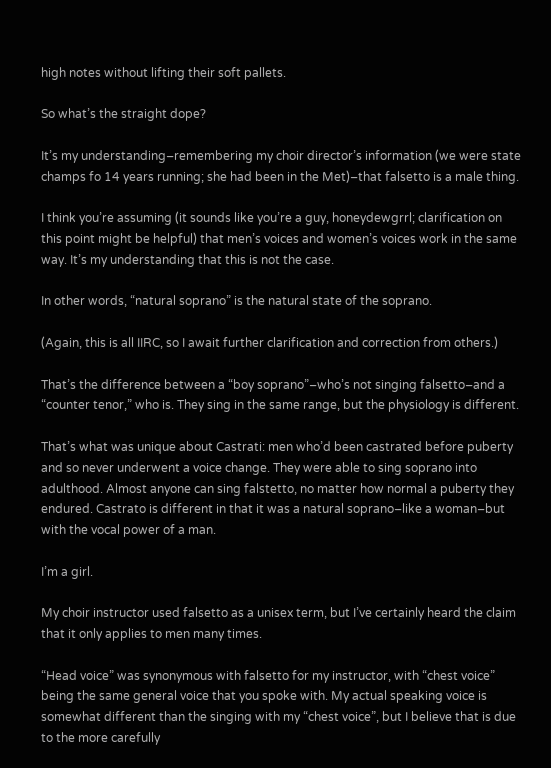high notes without lifting their soft pallets.

So what’s the straight dope?

It’s my understanding–remembering my choir director’s information (we were state champs fo 14 years running; she had been in the Met)–that falsetto is a male thing.

I think you’re assuming (it sounds like you’re a guy, honeydewgrrl; clarification on this point might be helpful) that men’s voices and women’s voices work in the same way. It’s my understanding that this is not the case.

In other words, “natural soprano” is the natural state of the soprano.

(Again, this is all IIRC, so I await further clarification and correction from others.)

That’s the difference between a “boy soprano”–who’s not singing falsetto–and a “counter tenor,” who is. They sing in the same range, but the physiology is different.

That’s what was unique about Castrati: men who’d been castrated before puberty and so never underwent a voice change. They were able to sing soprano into adulthood. Almost anyone can sing falstetto, no matter how normal a puberty they endured. Castrato is different in that it was a natural soprano–like a woman–but with the vocal power of a man.

I’m a girl.

My choir instructor used falsetto as a unisex term, but I’ve certainly heard the claim that it only applies to men many times.

“Head voice” was synonymous with falsetto for my instructor, with “chest voice” being the same general voice that you spoke with. My actual speaking voice is somewhat different than the singing with my “chest voice”, but I believe that is due to the more carefully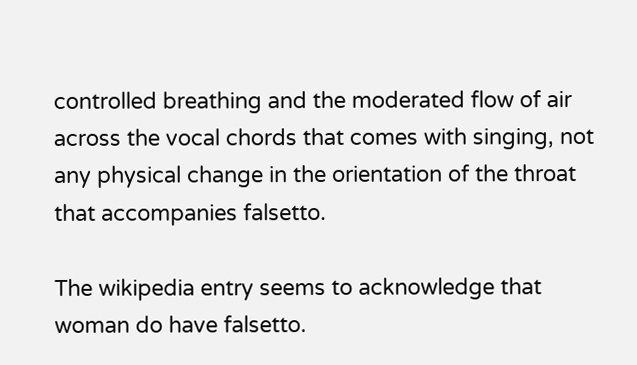controlled breathing and the moderated flow of air across the vocal chords that comes with singing, not any physical change in the orientation of the throat that accompanies falsetto.

The wikipedia entry seems to acknowledge that woman do have falsetto.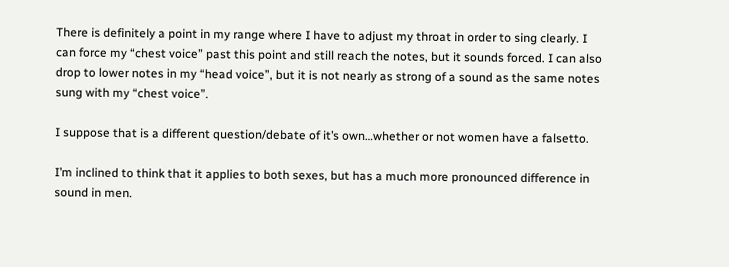There is definitely a point in my range where I have to adjust my throat in order to sing clearly. I can force my “chest voice” past this point and still reach the notes, but it sounds forced. I can also drop to lower notes in my “head voice”, but it is not nearly as strong of a sound as the same notes sung with my “chest voice”.

I suppose that is a different question/debate of it’s own…whether or not women have a falsetto.

I’m inclined to think that it applies to both sexes, but has a much more pronounced difference in sound in men.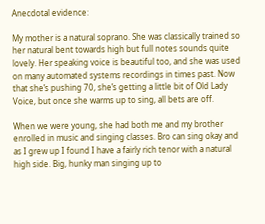Anecdotal evidence:

My mother is a natural soprano. She was classically trained so her natural bent towards high but full notes sounds quite lovely. Her speaking voice is beautiful too, and she was used on many automated systems recordings in times past. Now that she’s pushing 70, she’s getting a little bit of Old Lady Voice, but once she warms up to sing, all bets are off.

When we were young, she had both me and my brother enrolled in music and singing classes. Bro can sing okay and as I grew up I found I have a fairly rich tenor with a natural high side. Big, hunky man singing up to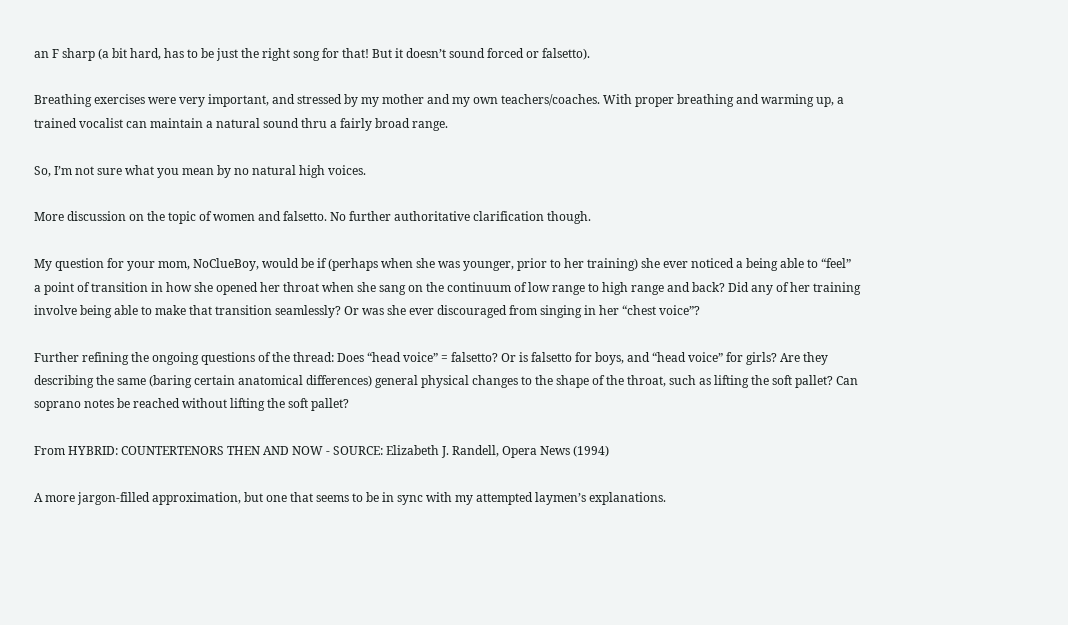an F sharp (a bit hard, has to be just the right song for that! But it doesn’t sound forced or falsetto).

Breathing exercises were very important, and stressed by my mother and my own teachers/coaches. With proper breathing and warming up, a trained vocalist can maintain a natural sound thru a fairly broad range.

So, I’m not sure what you mean by no natural high voices.

More discussion on the topic of women and falsetto. No further authoritative clarification though.

My question for your mom, NoClueBoy, would be if (perhaps when she was younger, prior to her training) she ever noticed a being able to “feel” a point of transition in how she opened her throat when she sang on the continuum of low range to high range and back? Did any of her training involve being able to make that transition seamlessly? Or was she ever discouraged from singing in her “chest voice”?

Further refining the ongoing questions of the thread: Does “head voice” = falsetto? Or is falsetto for boys, and “head voice” for girls? Are they describing the same (baring certain anatomical differences) general physical changes to the shape of the throat, such as lifting the soft pallet? Can soprano notes be reached without lifting the soft pallet?

From HYBRID: COUNTERTENORS THEN AND NOW - SOURCE: Elizabeth J. Randell, Opera News (1994)

A more jargon-filled approximation, but one that seems to be in sync with my attempted laymen’s explanations.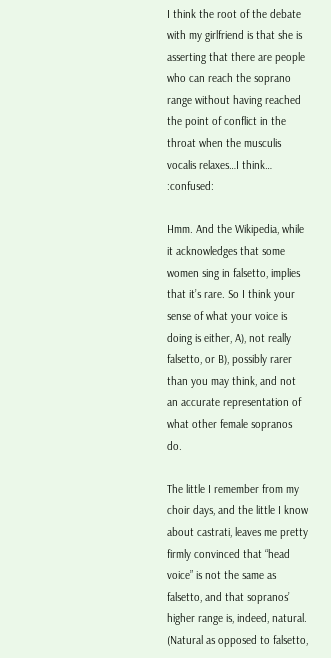I think the root of the debate with my girlfriend is that she is asserting that there are people who can reach the soprano range without having reached the point of conflict in the throat when the musculis vocalis relaxes…I think… :confused:

Hmm. And the Wikipedia, while it acknowledges that some women sing in falsetto, implies that it’s rare. So I think your sense of what your voice is doing is either, A), not really falsetto, or B), possibly rarer than you may think, and not an accurate representation of what other female sopranos do.

The little I remember from my choir days, and the little I know about castrati, leaves me pretty firmly convinced that “head voice” is not the same as falsetto, and that sopranos’ higher range is, indeed, natural. (Natural as opposed to falsetto,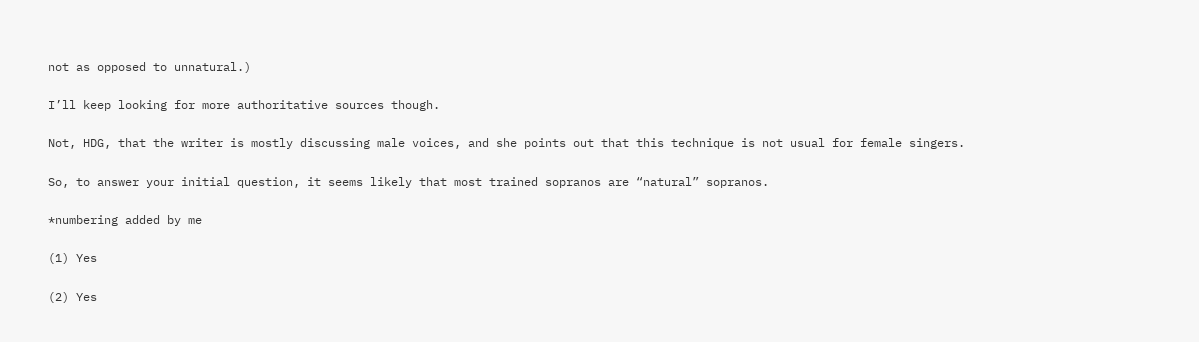not as opposed to unnatural.)

I’ll keep looking for more authoritative sources though.

Not, HDG, that the writer is mostly discussing male voices, and she points out that this technique is not usual for female singers.

So, to answer your initial question, it seems likely that most trained sopranos are “natural” sopranos.

*numbering added by me

(1) Yes

(2) Yes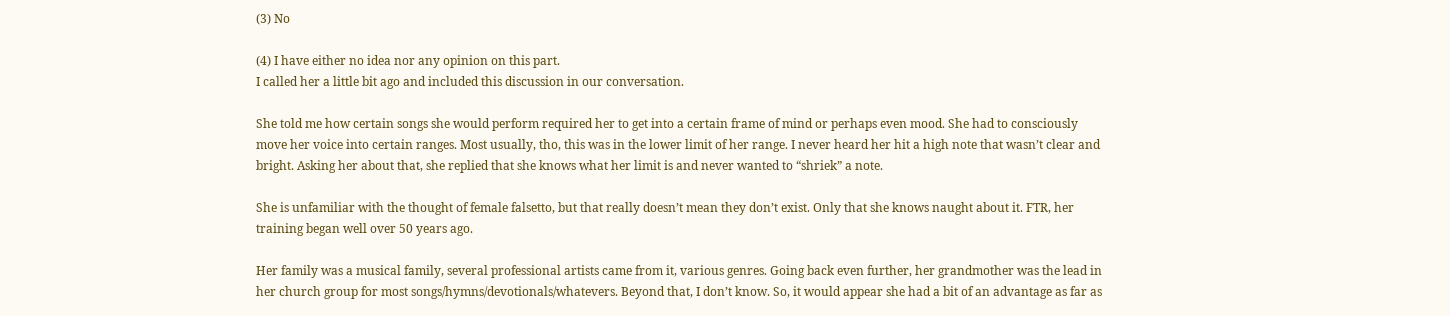(3) No

(4) I have either no idea nor any opinion on this part.
I called her a little bit ago and included this discussion in our conversation.

She told me how certain songs she would perform required her to get into a certain frame of mind or perhaps even mood. She had to consciously move her voice into certain ranges. Most usually, tho, this was in the lower limit of her range. I never heard her hit a high note that wasn’t clear and bright. Asking her about that, she replied that she knows what her limit is and never wanted to “shriek” a note.

She is unfamiliar with the thought of female falsetto, but that really doesn’t mean they don’t exist. Only that she knows naught about it. FTR, her training began well over 50 years ago.

Her family was a musical family, several professional artists came from it, various genres. Going back even further, her grandmother was the lead in her church group for most songs/hymns/devotionals/whatevers. Beyond that, I don’t know. So, it would appear she had a bit of an advantage as far as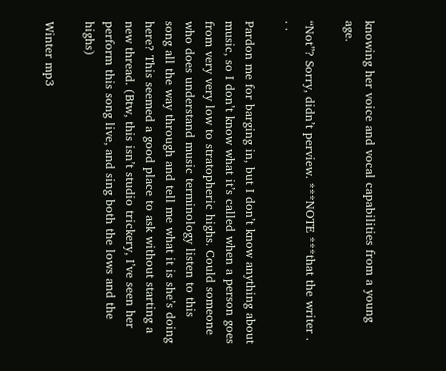knowing her voice and vocal capabilities from a young age.

“Not”? Sorry, didn’t perview. ***NOTE ***that the writer . . .

Pardon me for barging in, but I don’t know anything about music, so I don’t know what it’s called when a person goes from very very low to stratopheric highs. Could someone who does understand music terminology listen to this song all the way through and tell me what it is she’s doing here? This seemed a good place to ask without starting a new thread. (Btw, this isn’t studio trickery, I’ve seen her perform this song live, and sing both the lows and the highs)

Winter mp3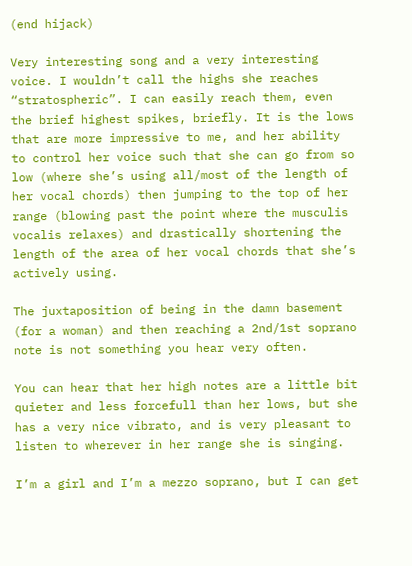(end hijack)

Very interesting song and a very interesting voice. I wouldn’t call the highs she reaches “stratospheric”. I can easily reach them, even the brief highest spikes, briefly. It is the lows that are more impressive to me, and her ability to control her voice such that she can go from so low (where she’s using all/most of the length of her vocal chords) then jumping to the top of her range (blowing past the point where the musculis vocalis relaxes) and drastically shortening the length of the area of her vocal chords that she’s actively using.

The juxtaposition of being in the damn basement (for a woman) and then reaching a 2nd/1st soprano note is not something you hear very often.

You can hear that her high notes are a little bit quieter and less forcefull than her lows, but she has a very nice vibrato, and is very pleasant to listen to wherever in her range she is singing.

I’m a girl and I’m a mezzo soprano, but I can get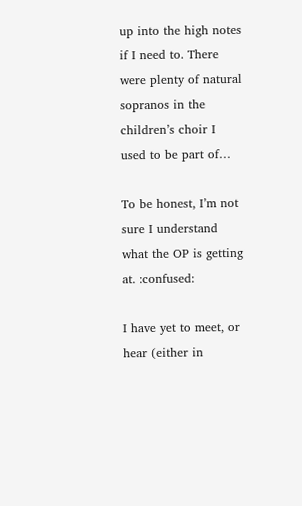up into the high notes if I need to. There were plenty of natural sopranos in the children’s choir I used to be part of…

To be honest, I’m not sure I understand what the OP is getting at. :confused:

I have yet to meet, or hear (either in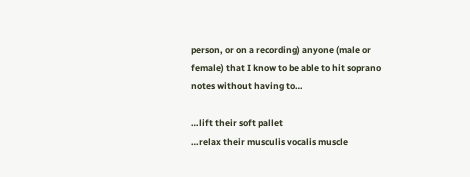person, or on a recording) anyone (male or female) that I know to be able to hit soprano notes without having to…

…lift their soft pallet
…relax their musculis vocalis muscle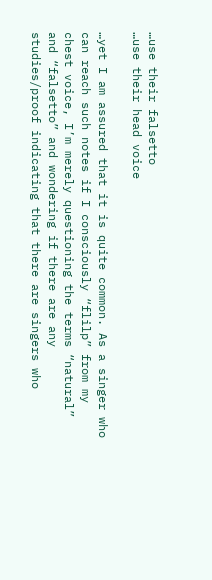…use their falsetto
…use their head voice

…yet I am assured that it is quite common. As a singer who can reach such notes if I consciously “flilp” from my chest voice, I’m merely questioning the terms “natural” and “falsetto” and wondering if there are any studies/proof indicating that there are singers who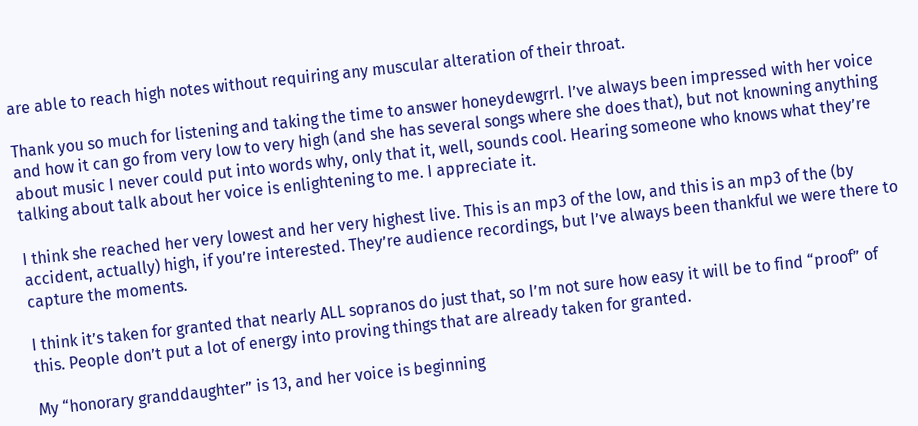are able to reach high notes without requiring any muscular alteration of their throat.

Thank you so much for listening and taking the time to answer honeydewgrrl. I’ve always been impressed with her voice and how it can go from very low to very high (and she has several songs where she does that), but not knowning anything about music I never could put into words why, only that it, well, sounds cool. Hearing someone who knows what they’re talking about talk about her voice is enlightening to me. I appreciate it.

I think she reached her very lowest and her very highest live. This is an mp3 of the low, and this is an mp3 of the (by accident, actually) high, if you’re interested. They’re audience recordings, but I’ve always been thankful we were there to capture the moments.

I think it’s taken for granted that nearly ALL sopranos do just that, so I’m not sure how easy it will be to find “proof” of this. People don’t put a lot of energy into proving things that are already taken for granted.

My “honorary granddaughter” is 13, and her voice is beginning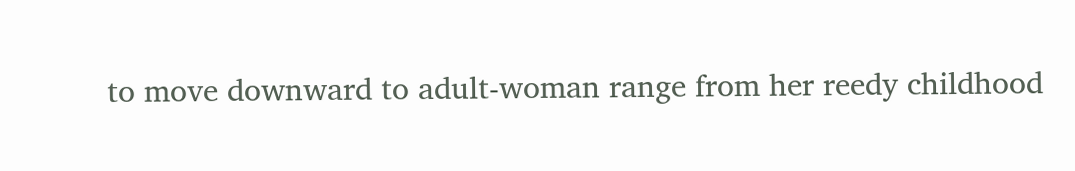to move downward to adult-woman range from her reedy childhood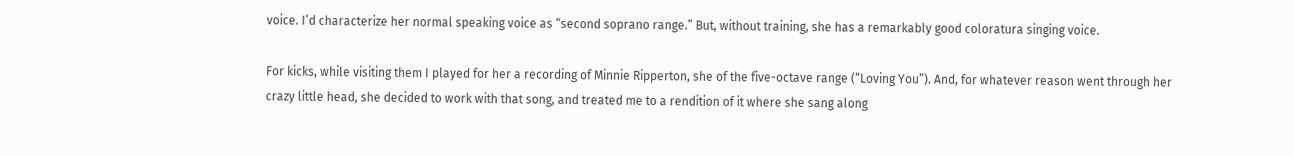voice. I’d characterize her normal speaking voice as “second soprano range.” But, without training, she has a remarkably good coloratura singing voice.

For kicks, while visiting them I played for her a recording of Minnie Ripperton, she of the five-octave range (“Loving You”). And, for whatever reason went through her crazy little head, she decided to work with that song, and treated me to a rendition of it where she sang along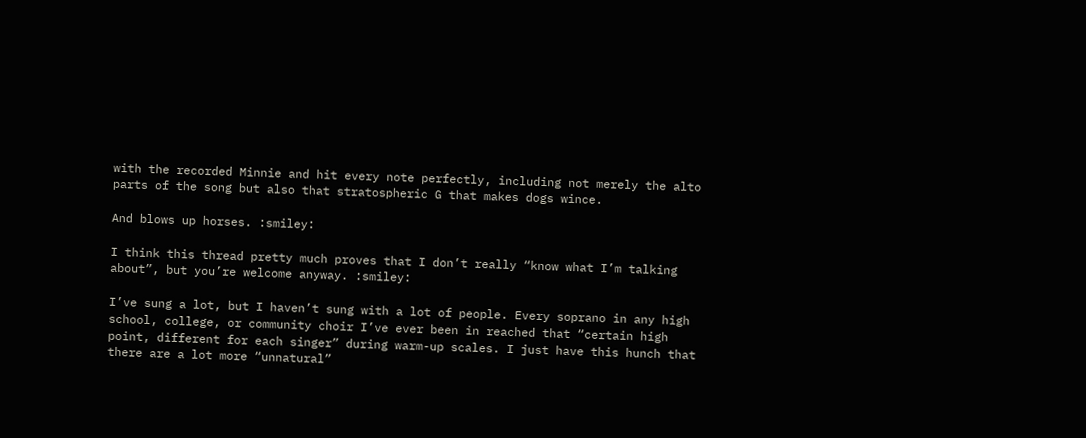with the recorded Minnie and hit every note perfectly, including not merely the alto parts of the song but also that stratospheric G that makes dogs wince.

And blows up horses. :smiley:

I think this thread pretty much proves that I don’t really “know what I’m talking about”, but you’re welcome anyway. :smiley:

I’ve sung a lot, but I haven’t sung with a lot of people. Every soprano in any high school, college, or community choir I’ve ever been in reached that “certain high point, different for each singer” during warm-up scales. I just have this hunch that there are a lot more “unnatural”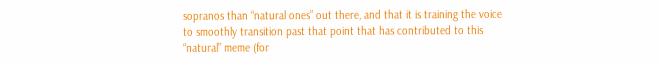sopranos than “natural ones” out there, and that it is training the voice to smoothly transition past that point that has contributed to this “natural” meme (for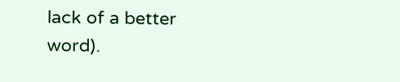lack of a better word).